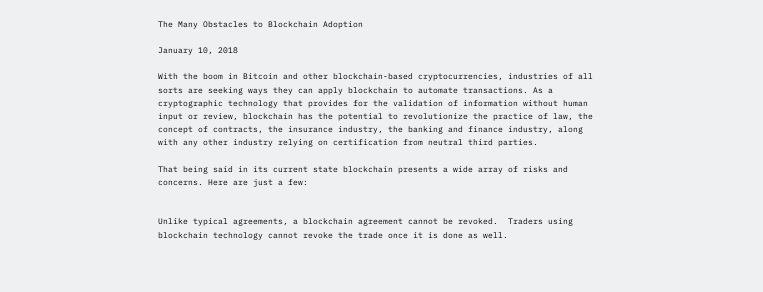The Many Obstacles to Blockchain Adoption

January 10, 2018

With the boom in Bitcoin and other blockchain-based cryptocurrencies, industries of all sorts are seeking ways they can apply blockchain to automate transactions. As a cryptographic technology that provides for the validation of information without human input or review, blockchain has the potential to revolutionize the practice of law, the concept of contracts, the insurance industry, the banking and finance industry, along with any other industry relying on certification from neutral third parties.

That being said in its current state blockchain presents a wide array of risks and concerns. Here are just a few:


Unlike typical agreements, a blockchain agreement cannot be revoked.  Traders using blockchain technology cannot revoke the trade once it is done as well.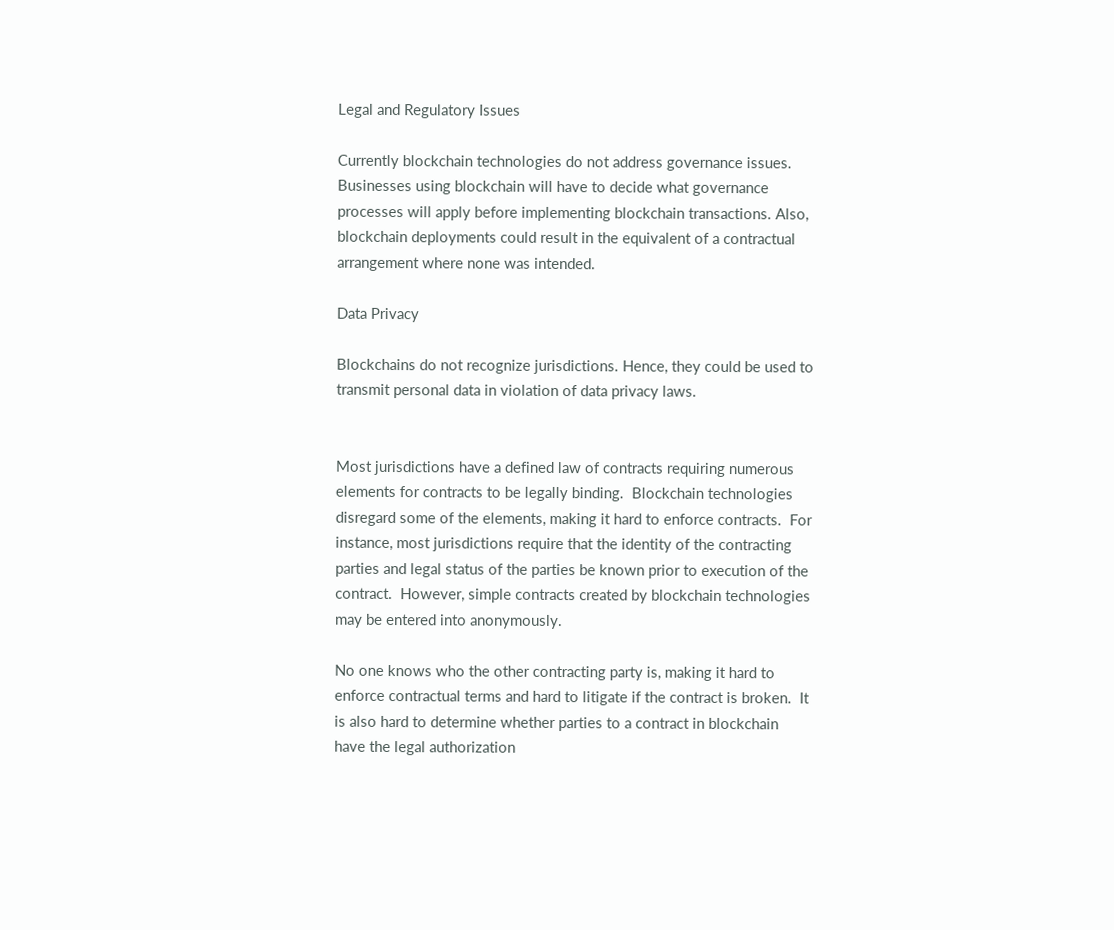Legal and Regulatory Issues

Currently blockchain technologies do not address governance issues. Businesses using blockchain will have to decide what governance processes will apply before implementing blockchain transactions. Also, blockchain deployments could result in the equivalent of a contractual arrangement where none was intended.

Data Privacy

Blockchains do not recognize jurisdictions. Hence, they could be used to transmit personal data in violation of data privacy laws.


Most jurisdictions have a defined law of contracts requiring numerous elements for contracts to be legally binding.  Blockchain technologies disregard some of the elements, making it hard to enforce contracts.  For instance, most jurisdictions require that the identity of the contracting parties and legal status of the parties be known prior to execution of the contract.  However, simple contracts created by blockchain technologies may be entered into anonymously.

No one knows who the other contracting party is, making it hard to enforce contractual terms and hard to litigate if the contract is broken.  It is also hard to determine whether parties to a contract in blockchain have the legal authorization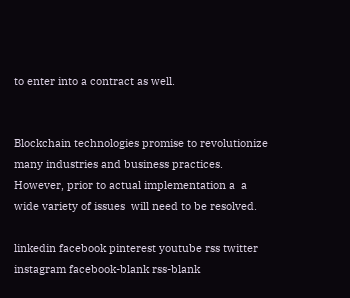to enter into a contract as well.


Blockchain technologies promise to revolutionize many industries and business practices. However, prior to actual implementation a  a wide variety of issues  will need to be resolved.

linkedin facebook pinterest youtube rss twitter instagram facebook-blank rss-blank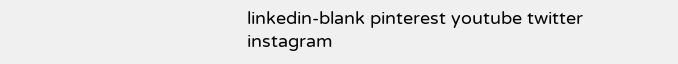linkedin-blank pinterest youtube twitter instagram